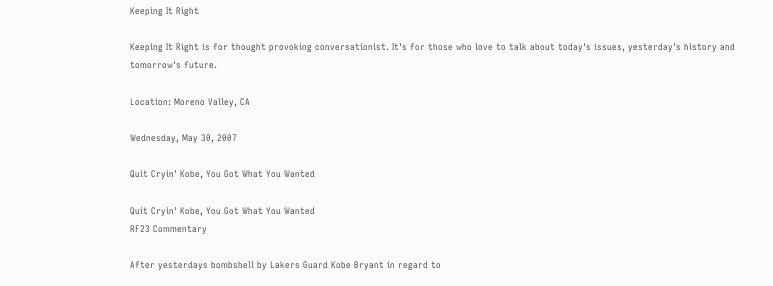Keeping It Right

Keeping It Right is for thought provoking conversationist. It's for those who love to talk about today's issues, yesterday's history and tomorrow's future.

Location: Moreno Valley, CA

Wednesday, May 30, 2007

Quit Cryin' Kobe, You Got What You Wanted

Quit Cryin' Kobe, You Got What You Wanted
RF23 Commentary

After yesterdays bombshell by Lakers Guard Kobe Bryant in regard to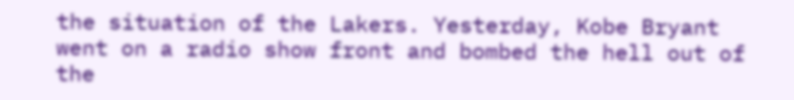the situation of the Lakers. Yesterday, Kobe Bryant went on a radio show front and bombed the hell out of the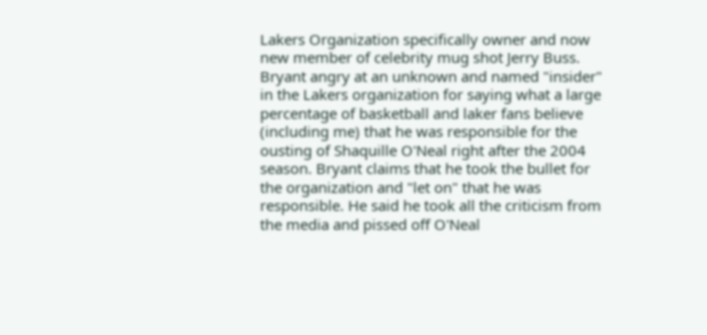Lakers Organization specifically owner and now new member of celebrity mug shot Jerry Buss. Bryant angry at an unknown and named "insider" in the Lakers organization for saying what a large percentage of basketball and laker fans believe (including me) that he was responsible for the ousting of Shaquille O'Neal right after the 2004 season. Bryant claims that he took the bullet for the organization and "let on" that he was responsible. He said he took all the criticism from the media and pissed off O'Neal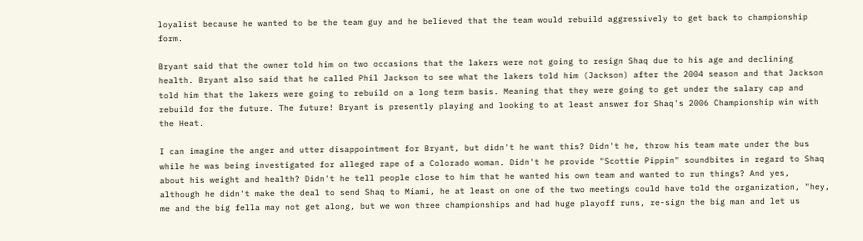loyalist because he wanted to be the team guy and he believed that the team would rebuild aggressively to get back to championship form.

Bryant said that the owner told him on two occasions that the lakers were not going to resign Shaq due to his age and declining health. Bryant also said that he called Phil Jackson to see what the lakers told him (Jackson) after the 2004 season and that Jackson told him that the lakers were going to rebuild on a long term basis. Meaning that they were going to get under the salary cap and rebuild for the future. The future! Bryant is presently playing and looking to at least answer for Shaq's 2006 Championship win with the Heat.

I can imagine the anger and utter disappointment for Bryant, but didn't he want this? Didn't he, throw his team mate under the bus while he was being investigated for alleged rape of a Colorado woman. Didn't he provide "Scottie Pippin" soundbites in regard to Shaq about his weight and health? Didn't he tell people close to him that he wanted his own team and wanted to run things? And yes, although he didn't make the deal to send Shaq to Miami, he at least on one of the two meetings could have told the organization, "hey, me and the big fella may not get along, but we won three championships and had huge playoff runs, re-sign the big man and let us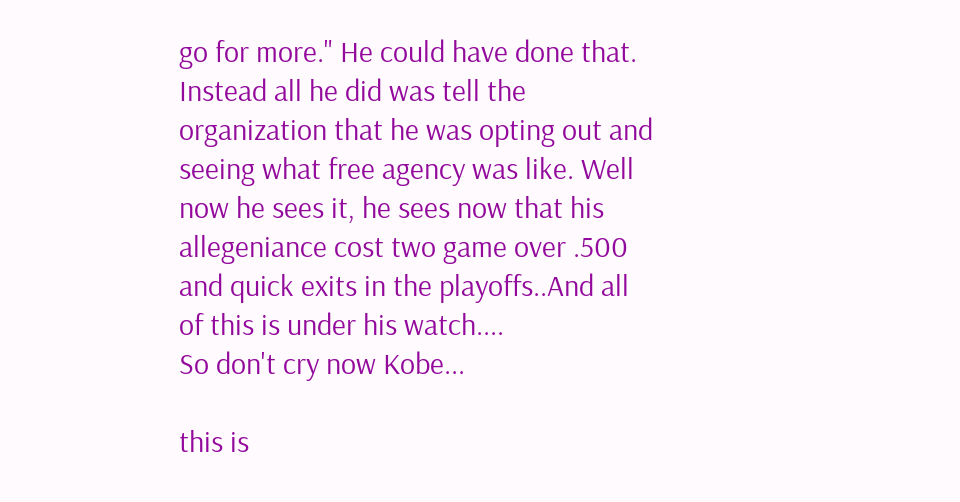go for more." He could have done that. Instead all he did was tell the organization that he was opting out and seeing what free agency was like. Well now he sees it, he sees now that his allegeniance cost two game over .500 and quick exits in the playoffs..And all of this is under his watch....
So don't cry now Kobe...

this is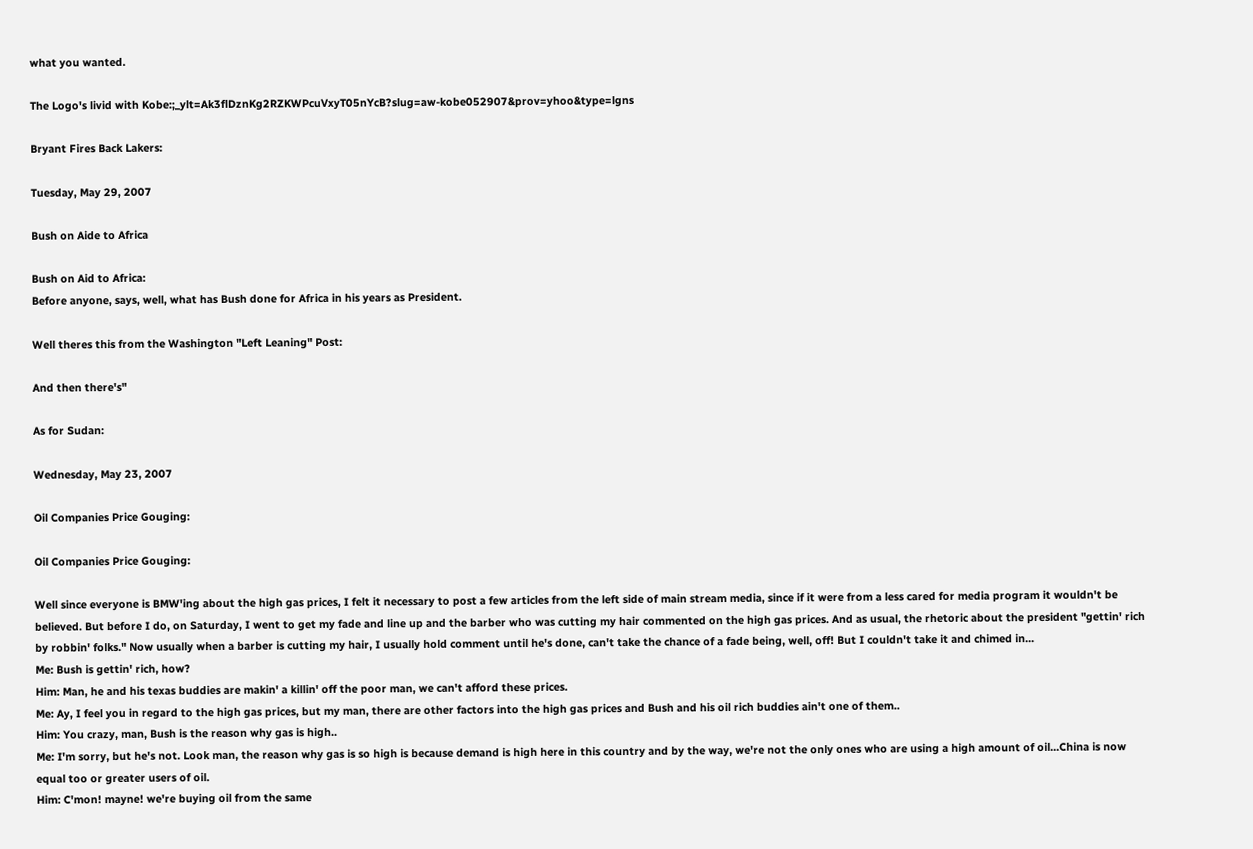what you wanted.

The Logo's livid with Kobe:;_ylt=Ak3flDznKg2RZKWPcuVxyT05nYcB?slug=aw-kobe052907&prov=yhoo&type=lgns

Bryant Fires Back Lakers:

Tuesday, May 29, 2007

Bush on Aide to Africa

Bush on Aid to Africa:
Before anyone, says, well, what has Bush done for Africa in his years as President.

Well theres this from the Washington "Left Leaning" Post:

And then there's"

As for Sudan:

Wednesday, May 23, 2007

Oil Companies Price Gouging:

Oil Companies Price Gouging:

Well since everyone is BMW'ing about the high gas prices, I felt it necessary to post a few articles from the left side of main stream media, since if it were from a less cared for media program it wouldn't be believed. But before I do, on Saturday, I went to get my fade and line up and the barber who was cutting my hair commented on the high gas prices. And as usual, the rhetoric about the president "gettin' rich by robbin' folks." Now usually when a barber is cutting my hair, I usually hold comment until he's done, can't take the chance of a fade being, well, off! But I couldn't take it and chimed in...
Me: Bush is gettin' rich, how?
Him: Man, he and his texas buddies are makin' a killin' off the poor man, we can't afford these prices.
Me: Ay, I feel you in regard to the high gas prices, but my man, there are other factors into the high gas prices and Bush and his oil rich buddies ain't one of them..
Him: You crazy, man, Bush is the reason why gas is high..
Me: I'm sorry, but he's not. Look man, the reason why gas is so high is because demand is high here in this country and by the way, we're not the only ones who are using a high amount of oil...China is now equal too or greater users of oil.
Him: C'mon! mayne! we're buying oil from the same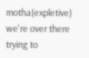motha(expletive) we're over there trying to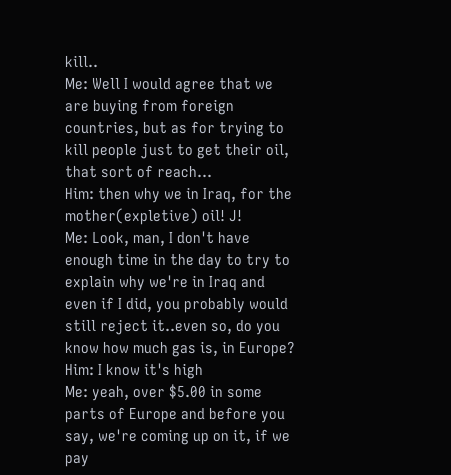kill..
Me: Well I would agree that we are buying from foreign countries, but as for trying to kill people just to get their oil, that sort of reach...
Him: then why we in Iraq, for the mother(expletive) oil! J!
Me: Look, man, I don't have enough time in the day to try to explain why we're in Iraq and even if I did, you probably would still reject it..even so, do you know how much gas is, in Europe?
Him: I know it's high
Me: yeah, over $5.00 in some parts of Europe and before you say, we're coming up on it, if we pay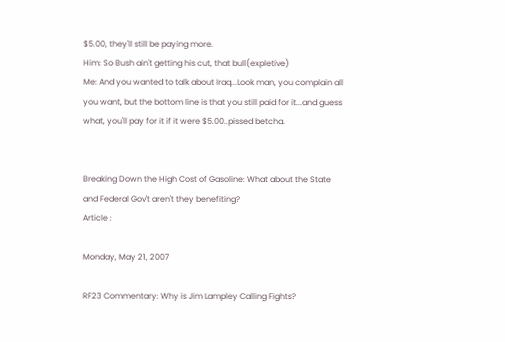$5.00, they'll still be paying more.
Him: So Bush ain't getting his cut, that bull(expletive)
Me: And you wanted to talk about Iraq...Look man, you complain all you want, but the bottom line is that you still paid for it...and guess what, you'll pay for it if it were $5.00..pissed betcha.


Breaking Down the High Cost of Gasoline: What about the State and Federal Gov't aren't they benefiting?
Article :

Monday, May 21, 2007

RF23 Commentary: Why is Jim Lampley Calling Fights?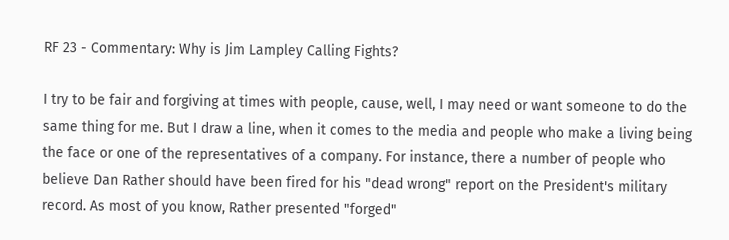RF 23 - Commentary: Why is Jim Lampley Calling Fights?

I try to be fair and forgiving at times with people, cause, well, I may need or want someone to do the same thing for me. But I draw a line, when it comes to the media and people who make a living being the face or one of the representatives of a company. For instance, there a number of people who believe Dan Rather should have been fired for his "dead wrong" report on the President's military record. As most of you know, Rather presented "forged"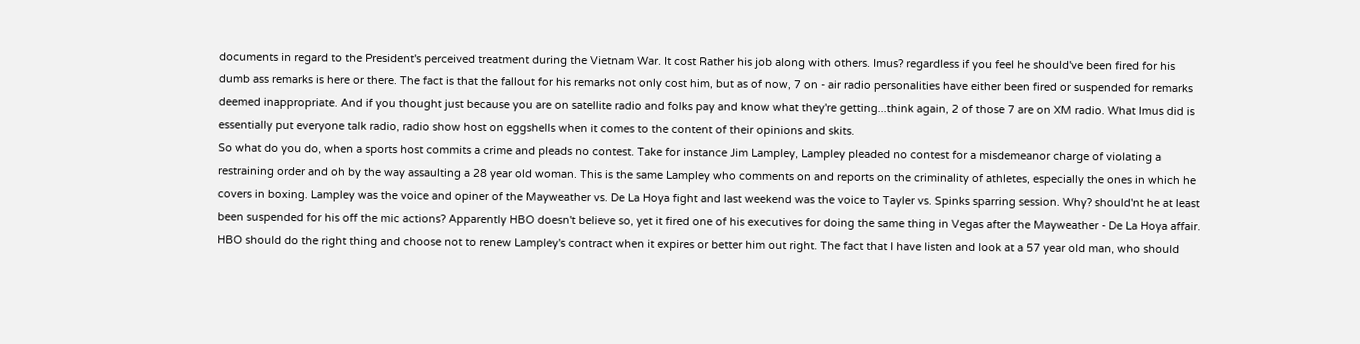documents in regard to the President's perceived treatment during the Vietnam War. It cost Rather his job along with others. Imus? regardless if you feel he should've been fired for his dumb ass remarks is here or there. The fact is that the fallout for his remarks not only cost him, but as of now, 7 on - air radio personalities have either been fired or suspended for remarks deemed inappropriate. And if you thought just because you are on satellite radio and folks pay and know what they're getting...think again, 2 of those 7 are on XM radio. What Imus did is essentially put everyone talk radio, radio show host on eggshells when it comes to the content of their opinions and skits.
So what do you do, when a sports host commits a crime and pleads no contest. Take for instance Jim Lampley, Lampley pleaded no contest for a misdemeanor charge of violating a restraining order and oh by the way assaulting a 28 year old woman. This is the same Lampley who comments on and reports on the criminality of athletes, especially the ones in which he covers in boxing. Lampley was the voice and opiner of the Mayweather vs. De La Hoya fight and last weekend was the voice to Tayler vs. Spinks sparring session. Why? should'nt he at least been suspended for his off the mic actions? Apparently HBO doesn't believe so, yet it fired one of his executives for doing the same thing in Vegas after the Mayweather - De La Hoya affair.
HBO should do the right thing and choose not to renew Lampley's contract when it expires or better him out right. The fact that I have listen and look at a 57 year old man, who should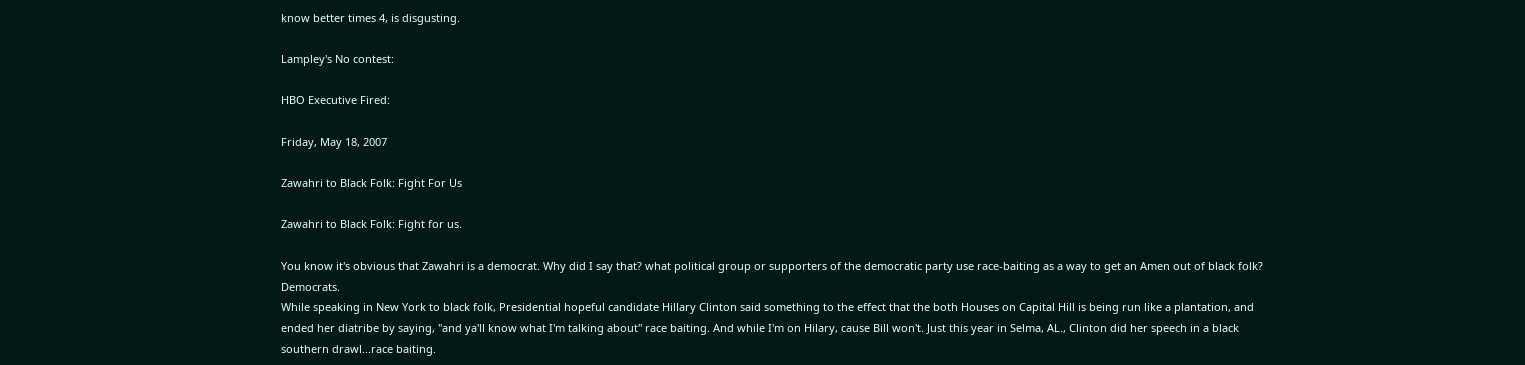know better times 4, is disgusting.

Lampley's No contest:

HBO Executive Fired:

Friday, May 18, 2007

Zawahri to Black Folk: Fight For Us

Zawahri to Black Folk: Fight for us.

You know it's obvious that Zawahri is a democrat. Why did I say that? what political group or supporters of the democratic party use race-baiting as a way to get an Amen out of black folk? Democrats.
While speaking in New York to black folk, Presidential hopeful candidate Hillary Clinton said something to the effect that the both Houses on Capital Hill is being run like a plantation, and ended her diatribe by saying, "and ya'll know what I'm talking about" race baiting. And while I'm on Hilary, cause Bill won't. Just this year in Selma, AL., Clinton did her speech in a black southern drawl...race baiting.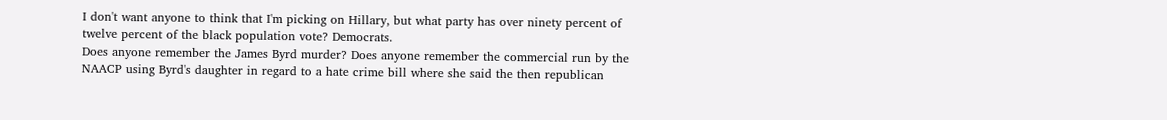I don't want anyone to think that I'm picking on Hillary, but what party has over ninety percent of twelve percent of the black population vote? Democrats.
Does anyone remember the James Byrd murder? Does anyone remember the commercial run by the NAACP using Byrd's daughter in regard to a hate crime bill where she said the then republican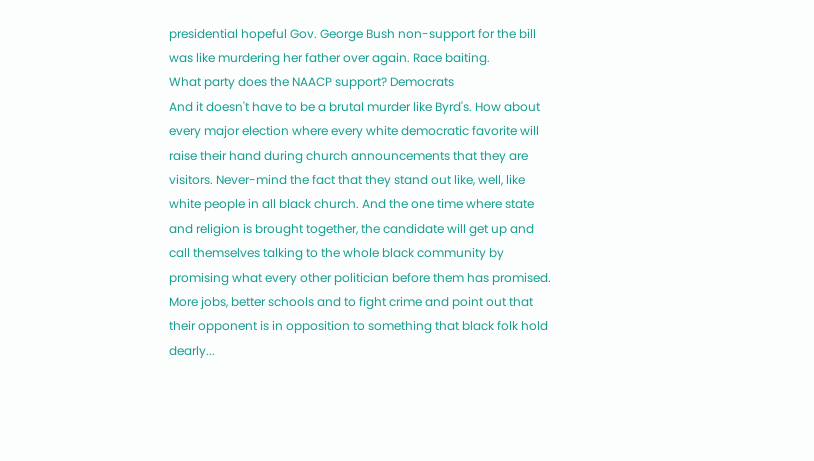presidential hopeful Gov. George Bush non-support for the bill was like murdering her father over again. Race baiting.
What party does the NAACP support? Democrats
And it doesn't have to be a brutal murder like Byrd's. How about every major election where every white democratic favorite will raise their hand during church announcements that they are visitors. Never-mind the fact that they stand out like, well, like white people in all black church. And the one time where state and religion is brought together, the candidate will get up and call themselves talking to the whole black community by promising what every other politician before them has promised. More jobs, better schools and to fight crime and point out that their opponent is in opposition to something that black folk hold dearly...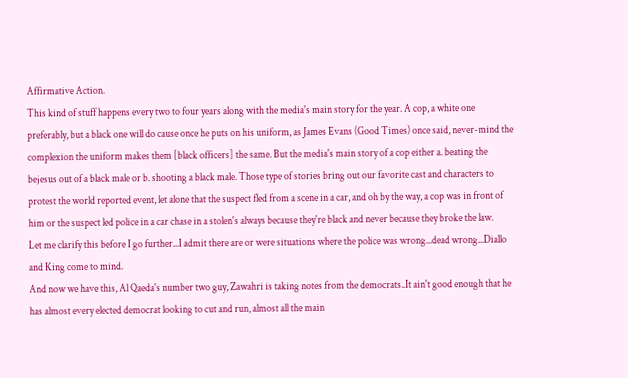Affirmative Action.
This kind of stuff happens every two to four years along with the media's main story for the year. A cop, a white one preferably, but a black one will do cause once he puts on his uniform, as James Evans (Good Times) once said, never-mind the complexion the uniform makes them [black officers] the same. But the media's main story of a cop either a. beating the bejesus out of a black male or b. shooting a black male. Those type of stories bring out our favorite cast and characters to protest the world reported event, let alone that the suspect fled from a scene in a car, and oh by the way, a cop was in front of him or the suspect led police in a car chase in a stolen's always because they're black and never because they broke the law.
Let me clarify this before I go further...I admit there are or were situations where the police was wrong...dead wrong...Diallo and King come to mind.
And now we have this, Al Qaeda's number two guy, Zawahri is taking notes from the democrats..It ain't good enough that he has almost every elected democrat looking to cut and run, almost all the main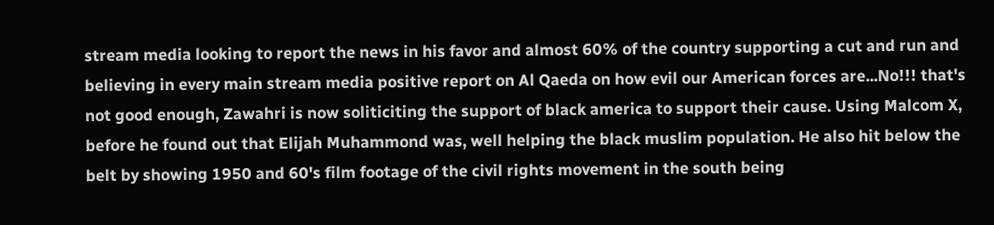stream media looking to report the news in his favor and almost 60% of the country supporting a cut and run and believing in every main stream media positive report on Al Qaeda on how evil our American forces are...No!!! that's not good enough, Zawahri is now soliticiting the support of black america to support their cause. Using Malcom X, before he found out that Elijah Muhammond was, well helping the black muslim population. He also hit below the belt by showing 1950 and 60's film footage of the civil rights movement in the south being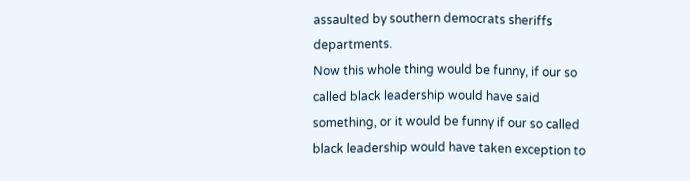assaulted by southern democrats sheriffs departments.
Now this whole thing would be funny, if our so called black leadership would have said something, or it would be funny if our so called black leadership would have taken exception to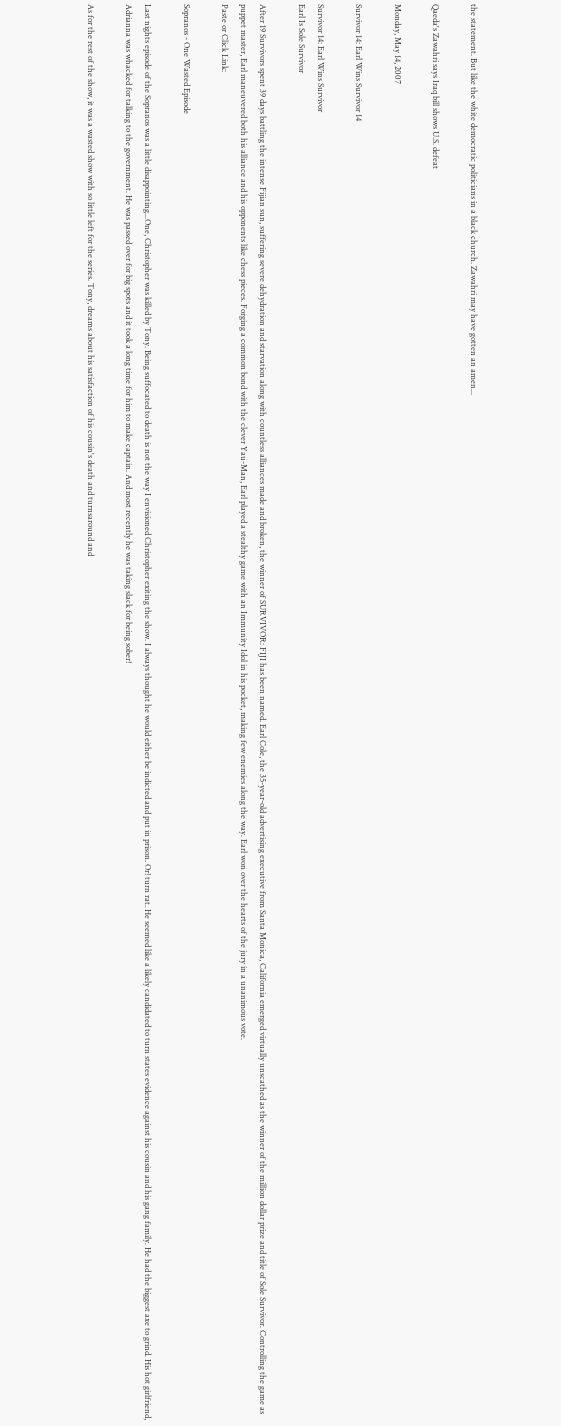the statement. But like the white democratic politicians in a black church. Zawahri may have gotten an amen...

Qaeda's Zawahri says Iraq bill shows U.S. defeat

Monday, May 14, 2007

Survivor 14: Earl Wins Survivor 14

Survivor 14: Earl Wins Survivor
Earl Is Sole Survivor

After 19 Survivors spent 39 days battling the intense Fijian sun, suffering severe dehydration and starvation along with countless alliances made and broken, the winner of SURVIVOR: FIJI has been named. Earl Cole, the 35-year-old advertising executive from Santa Monica, California emerged virtually unscathed as the winner of the million dollar prize and title of Sole Survivor. Controlling the game as puppet master, Earl maneuvered both his alliance and his opponents like chess pieces. Forging a common bond with the clever Yau-Man, Earl played a stealthy game with an Immunity Idol in his pocket, making few enemies along the way. Earl won over the hearts of the jury in a unanimous vote.
Paste or Click Link:

Sopranos - One Wasted Episode

Last nights episode of the Sopranos was a little disappointing...One, Christopher was killed by Tony. Being suffocated to death is not the way I envisioned Christopher exiting the show. I always thought he would either be indicted and put in prison. Or! turn rat. He seemed like a likely candidated to turn states evidence against his cousin and his gang family. He had the biggest axe to grind. His hot girlfriend, Adrianna was whacked for talking to the government. He was passed over for big spots and it took a long time for him to make captain. And most recently he was taking slack for being sober!

As for the rest of the show, it was a wasted show with so little left for the series. Tony, dreams about his satisfaction of his cousin's death and turnsaround and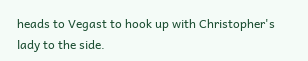heads to Vegast to hook up with Christopher's lady to the side.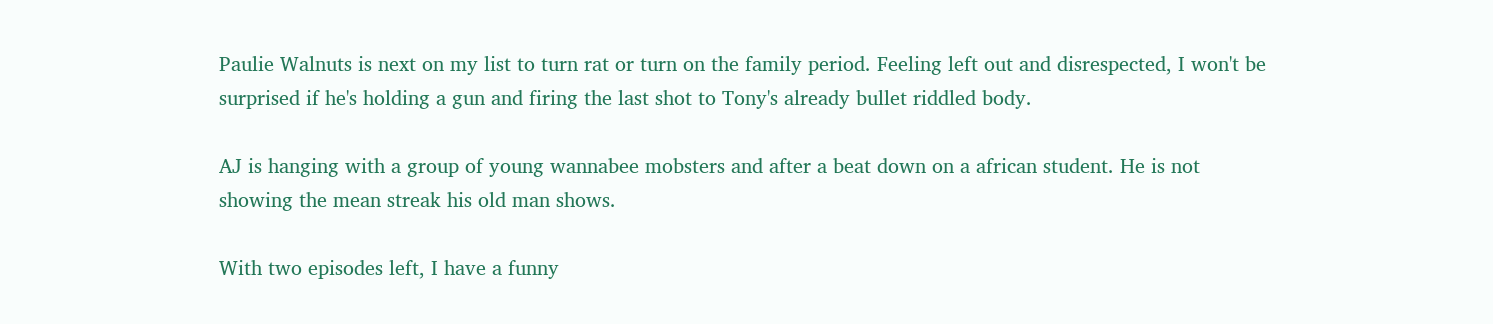Paulie Walnuts is next on my list to turn rat or turn on the family period. Feeling left out and disrespected, I won't be surprised if he's holding a gun and firing the last shot to Tony's already bullet riddled body.

AJ is hanging with a group of young wannabee mobsters and after a beat down on a african student. He is not showing the mean streak his old man shows.

With two episodes left, I have a funny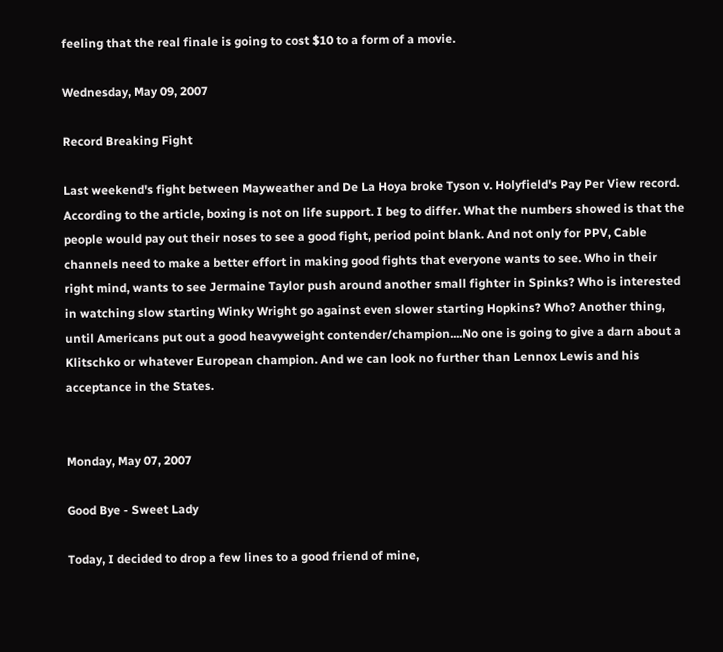feeling that the real finale is going to cost $10 to a form of a movie.

Wednesday, May 09, 2007

Record Breaking Fight

Last weekend's fight between Mayweather and De La Hoya broke Tyson v. Holyfield's Pay Per View record. According to the article, boxing is not on life support. I beg to differ. What the numbers showed is that the people would pay out their noses to see a good fight, period point blank. And not only for PPV, Cable channels need to make a better effort in making good fights that everyone wants to see. Who in their right mind, wants to see Jermaine Taylor push around another small fighter in Spinks? Who is interested in watching slow starting Winky Wright go against even slower starting Hopkins? Who? Another thing, until Americans put out a good heavyweight contender/champion....No one is going to give a darn about a Klitschko or whatever European champion. And we can look no further than Lennox Lewis and his acceptance in the States.


Monday, May 07, 2007

Good Bye - Sweet Lady

Today, I decided to drop a few lines to a good friend of mine,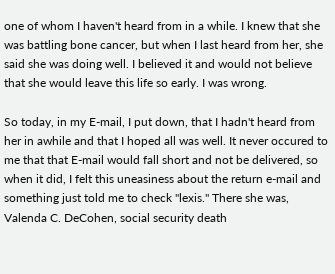one of whom I haven't heard from in a while. I knew that she was battling bone cancer, but when I last heard from her, she said she was doing well. I believed it and would not believe that she would leave this life so early. I was wrong.

So today, in my E-mail, I put down, that I hadn't heard from her in awhile and that I hoped all was well. It never occured to me that that E-mail would fall short and not be delivered, so when it did, I felt this uneasiness about the return e-mail and something just told me to check "lexis." There she was, Valenda C. DeCohen, social security death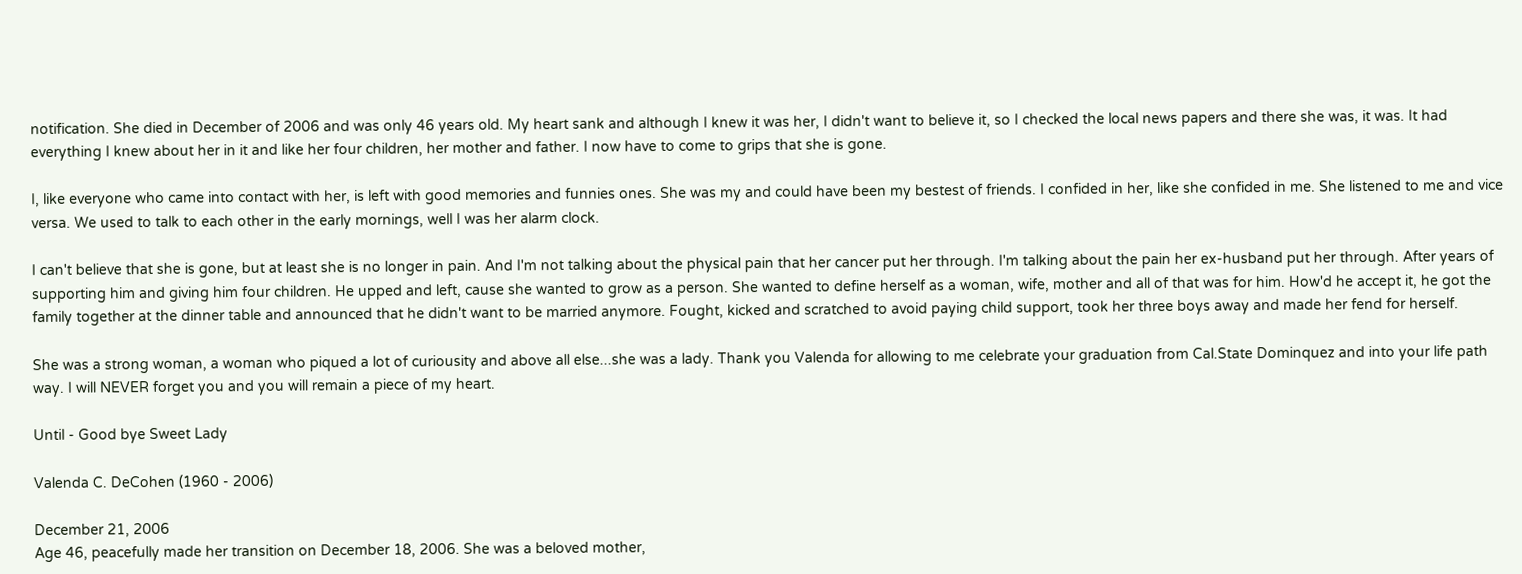notification. She died in December of 2006 and was only 46 years old. My heart sank and although I knew it was her, I didn't want to believe it, so I checked the local news papers and there she was, it was. It had everything I knew about her in it and like her four children, her mother and father. I now have to come to grips that she is gone.

I, like everyone who came into contact with her, is left with good memories and funnies ones. She was my and could have been my bestest of friends. I confided in her, like she confided in me. She listened to me and vice versa. We used to talk to each other in the early mornings, well I was her alarm clock.

I can't believe that she is gone, but at least she is no longer in pain. And I'm not talking about the physical pain that her cancer put her through. I'm talking about the pain her ex-husband put her through. After years of supporting him and giving him four children. He upped and left, cause she wanted to grow as a person. She wanted to define herself as a woman, wife, mother and all of that was for him. How'd he accept it, he got the family together at the dinner table and announced that he didn't want to be married anymore. Fought, kicked and scratched to avoid paying child support, took her three boys away and made her fend for herself.

She was a strong woman, a woman who piqued a lot of curiousity and above all else...she was a lady. Thank you Valenda for allowing to me celebrate your graduation from Cal.State Dominquez and into your life path way. I will NEVER forget you and you will remain a piece of my heart.

Until - Good bye Sweet Lady

Valenda C. DeCohen (1960 - 2006)

December 21, 2006
Age 46, peacefully made her transition on December 18, 2006. She was a beloved mother,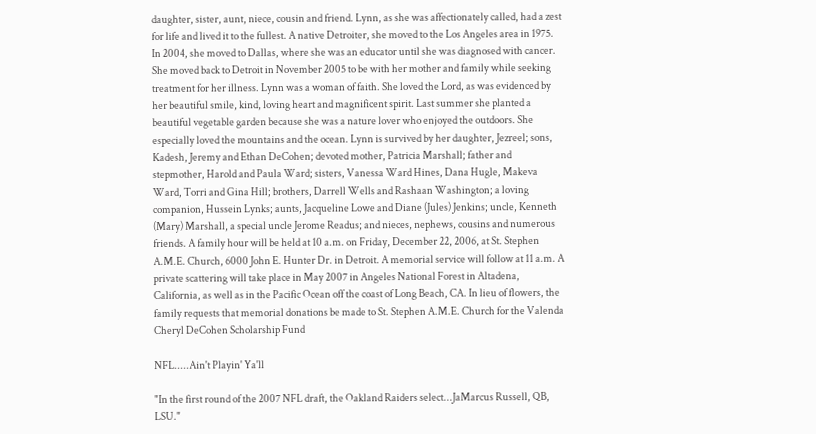daughter, sister, aunt, niece, cousin and friend. Lynn, as she was affectionately called, had a zest for life and lived it to the fullest. A native Detroiter, she moved to the Los Angeles area in 1975. In 2004, she moved to Dallas, where she was an educator until she was diagnosed with cancer. She moved back to Detroit in November 2005 to be with her mother and family while seeking treatment for her illness. Lynn was a woman of faith. She loved the Lord, as was evidenced by her beautiful smile, kind, loving heart and magnificent spirit. Last summer she planted a beautiful vegetable garden because she was a nature lover who enjoyed the outdoors. She especially loved the mountains and the ocean. Lynn is survived by her daughter, Jezreel; sons, Kadesh, Jeremy and Ethan DeCohen; devoted mother, Patricia Marshall; father and stepmother, Harold and Paula Ward; sisters, Vanessa Ward Hines, Dana Hugle, Makeva Ward, Torri and Gina Hill; brothers, Darrell Wells and Rashaan Washington; a loving companion, Hussein Lynks; aunts, Jacqueline Lowe and Diane (Jules) Jenkins; uncle, Kenneth (Mary) Marshall, a special uncle Jerome Readus; and nieces, nephews, cousins and numerous friends. A family hour will be held at 10 a.m. on Friday, December 22, 2006, at St. Stephen A.M.E. Church, 6000 John E. Hunter Dr. in Detroit. A memorial service will follow at 11 a.m. A private scattering will take place in May 2007 in Angeles National Forest in Altadena, California, as well as in the Pacific Ocean off the coast of Long Beach, CA. In lieu of flowers, the family requests that memorial donations be made to St. Stephen A.M.E. Church for the Valenda Cheryl DeCohen Scholarship Fund

NFL.....Ain't Playin' Ya'll

"In the first round of the 2007 NFL draft, the Oakland Raiders select...JaMarcus Russell, QB, LSU."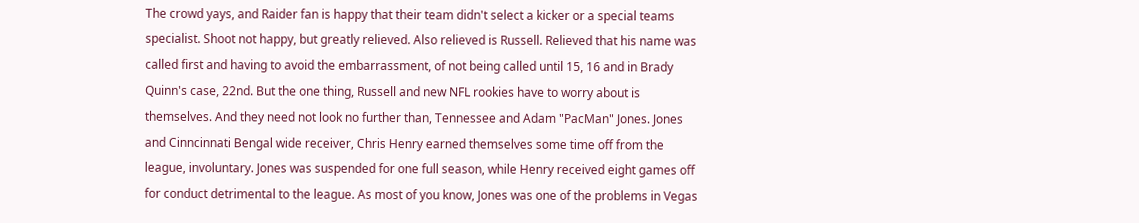The crowd yays, and Raider fan is happy that their team didn't select a kicker or a special teams specialist. Shoot not happy, but greatly relieved. Also relieved is Russell. Relieved that his name was called first and having to avoid the embarrassment, of not being called until 15, 16 and in Brady Quinn's case, 22nd. But the one thing, Russell and new NFL rookies have to worry about is themselves. And they need not look no further than, Tennessee and Adam "PacMan" Jones. Jones and Cinncinnati Bengal wide receiver, Chris Henry earned themselves some time off from the league, involuntary. Jones was suspended for one full season, while Henry received eight games off for conduct detrimental to the league. As most of you know, Jones was one of the problems in Vegas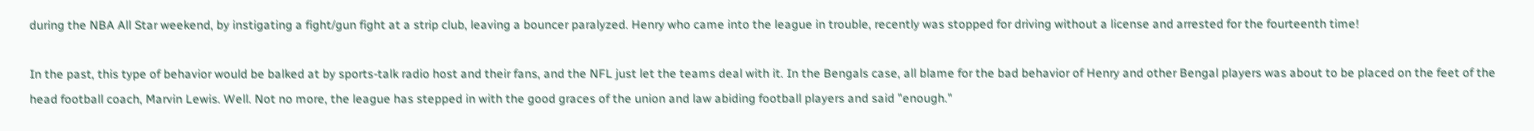during the NBA All Star weekend, by instigating a fight/gun fight at a strip club, leaving a bouncer paralyzed. Henry who came into the league in trouble, recently was stopped for driving without a license and arrested for the fourteenth time!

In the past, this type of behavior would be balked at by sports-talk radio host and their fans, and the NFL just let the teams deal with it. In the Bengals case, all blame for the bad behavior of Henry and other Bengal players was about to be placed on the feet of the head football coach, Marvin Lewis. Well. Not no more, the league has stepped in with the good graces of the union and law abiding football players and said "enough."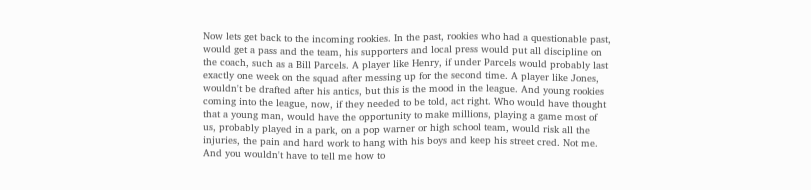Now lets get back to the incoming rookies. In the past, rookies who had a questionable past, would get a pass and the team, his supporters and local press would put all discipline on the coach, such as a Bill Parcels. A player like Henry, if under Parcels would probably last exactly one week on the squad after messing up for the second time. A player like Jones, wouldn't be drafted after his antics, but this is the mood in the league. And young rookies coming into the league, now, if they needed to be told, act right. Who would have thought that a young man, would have the opportunity to make millions, playing a game most of us, probably played in a park, on a pop warner or high school team, would risk all the injuries, the pain and hard work to hang with his boys and keep his street cred. Not me. And you wouldn't have to tell me how to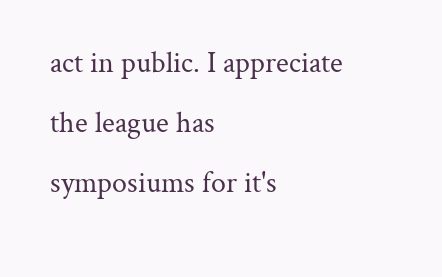act in public. I appreciate the league has symposiums for it's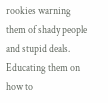rookies warning them of shady people and stupid deals. Educating them on how to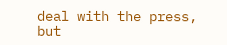deal with the press, but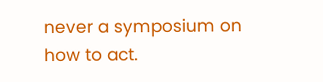never a symposium on how to act.